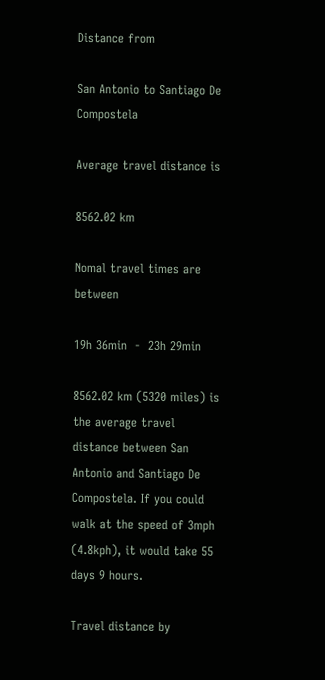Distance from

San Antonio to Santiago De Compostela

Average travel distance is

8562.02 km

Nomal travel times are between

19h 36min  -  23h 29min

8562.02 km (5320 miles) is the average travel distance between San Antonio and Santiago De Compostela. If you could walk at the speed of 3mph (4.8kph), it would take 55 days 9 hours.

Travel distance by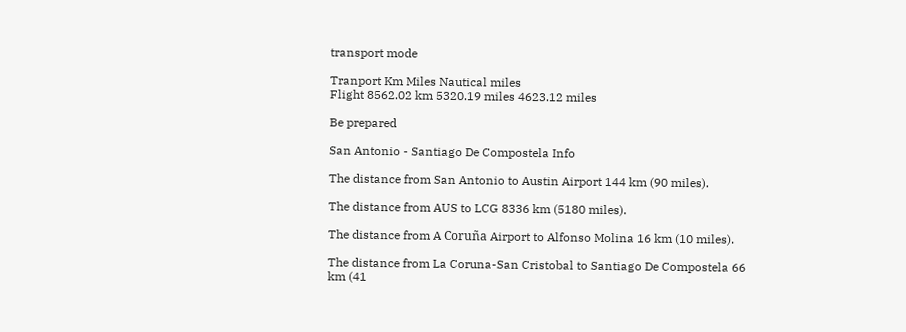transport mode

Tranport Km Miles Nautical miles
Flight 8562.02 km 5320.19 miles 4623.12 miles

Be prepared

San Antonio - Santiago De Compostela Info

The distance from San Antonio to Austin Airport 144 km (90 miles).

The distance from AUS to LCG 8336 km (5180 miles).

The distance from A Coruña Airport to Alfonso Molina 16 km (10 miles).

The distance from La Coruna-San Cristobal to Santiago De Compostela 66 km (41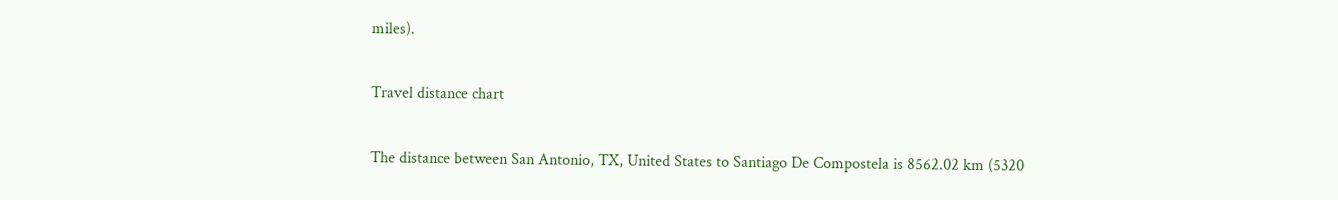miles).

Travel distance chart

The distance between San Antonio, TX, United States to Santiago De Compostela is 8562.02 km (5320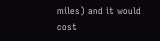miles) and it would cost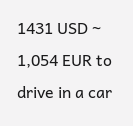1431 USD ~ 1,054 EUR to drive in a car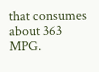that consumes about 363 MPG.